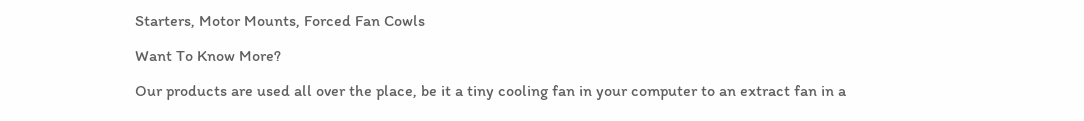Starters, Motor Mounts, Forced Fan Cowls

Want To Know More?

Our products are used all over the place, be it a tiny cooling fan in your computer to an extract fan in a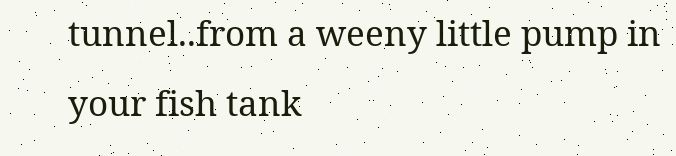tunnel..from a weeny little pump in your fish tank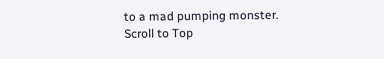to a mad pumping monster.
Scroll to Top